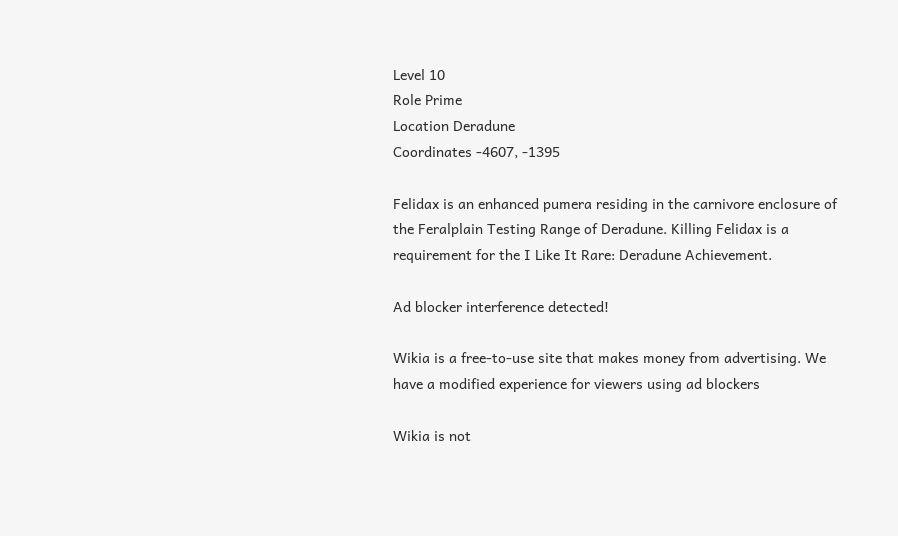Level 10
Role Prime
Location Deradune
Coordinates -4607, -1395

Felidax is an enhanced pumera residing in the carnivore enclosure of the Feralplain Testing Range of Deradune. Killing Felidax is a requirement for the I Like It Rare: Deradune Achievement.

Ad blocker interference detected!

Wikia is a free-to-use site that makes money from advertising. We have a modified experience for viewers using ad blockers

Wikia is not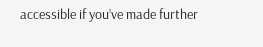accessible if you’ve made further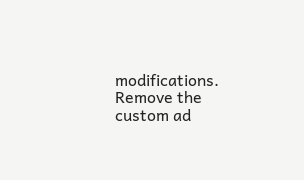modifications. Remove the custom ad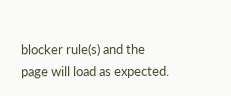blocker rule(s) and the page will load as expected.